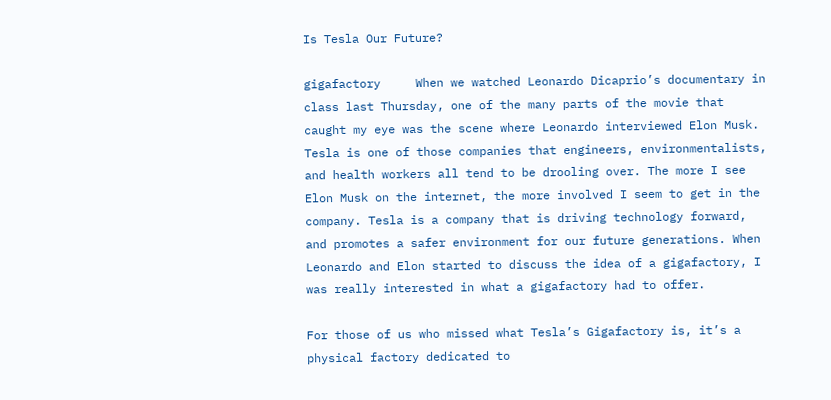Is Tesla Our Future?

gigafactory     When we watched Leonardo Dicaprio’s documentary in class last Thursday, one of the many parts of the movie that caught my eye was the scene where Leonardo interviewed Elon Musk. Tesla is one of those companies that engineers, environmentalists, and health workers all tend to be drooling over. The more I see Elon Musk on the internet, the more involved I seem to get in the company. Tesla is a company that is driving technology forward, and promotes a safer environment for our future generations. When Leonardo and Elon started to discuss the idea of a gigafactory, I was really interested in what a gigafactory had to offer.

For those of us who missed what Tesla’s Gigafactory is, it’s a physical factory dedicated to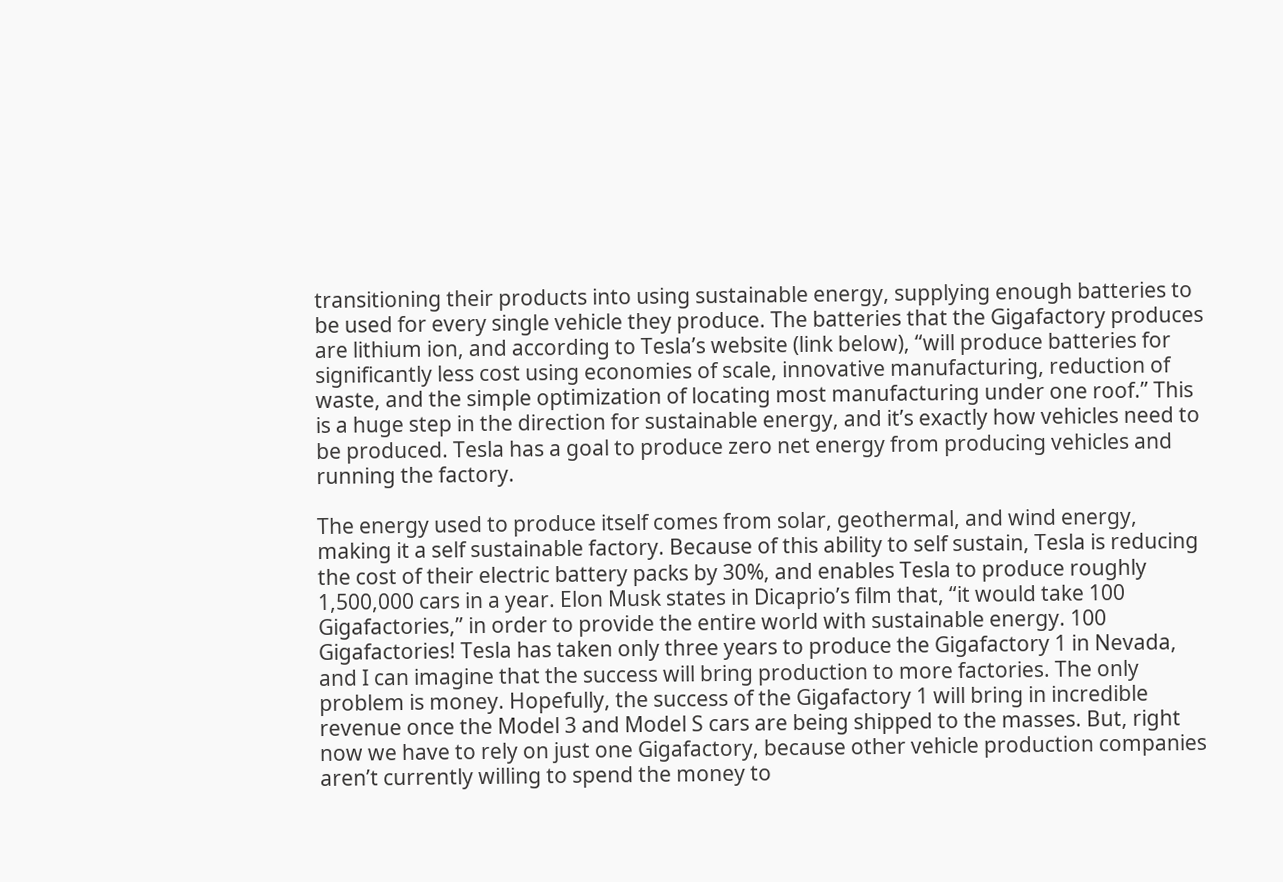transitioning their products into using sustainable energy, supplying enough batteries to be used for every single vehicle they produce. The batteries that the Gigafactory produces are lithium ion, and according to Tesla’s website (link below), “will produce batteries for significantly less cost using economies of scale, innovative manufacturing, reduction of waste, and the simple optimization of locating most manufacturing under one roof.” This is a huge step in the direction for sustainable energy, and it’s exactly how vehicles need to be produced. Tesla has a goal to produce zero net energy from producing vehicles and running the factory.

The energy used to produce itself comes from solar, geothermal, and wind energy, making it a self sustainable factory. Because of this ability to self sustain, Tesla is reducing the cost of their electric battery packs by 30%, and enables Tesla to produce roughly 1,500,000 cars in a year. Elon Musk states in Dicaprio’s film that, “it would take 100 Gigafactories,” in order to provide the entire world with sustainable energy. 100 Gigafactories! Tesla has taken only three years to produce the Gigafactory 1 in Nevada, and I can imagine that the success will bring production to more factories. The only problem is money. Hopefully, the success of the Gigafactory 1 will bring in incredible revenue once the Model 3 and Model S cars are being shipped to the masses. But, right now we have to rely on just one Gigafactory, because other vehicle production companies aren’t currently willing to spend the money to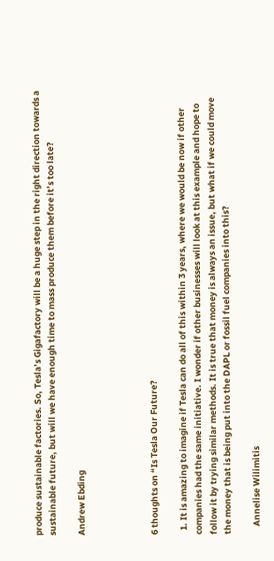produce sustainable factories. So, Tesla’s Gigafactory will be a huge step in the right direction towards a sustainable future, but will we have enough time to mass produce them before it’s too late?

Andrew Ebding




6 thoughts on “Is Tesla Our Future?

  1. It is amazing to imagine if Tesla can do all of this within 3 years, where we would be now if other companies had the same initiative. I wonder if other businesses will look at this example and hope to follow it by trying similar methods. It is true that money is always an issue, but what if we could move the money that is being put into the DAPL or fossil fuel companies into this?

    Annelise Wilimitis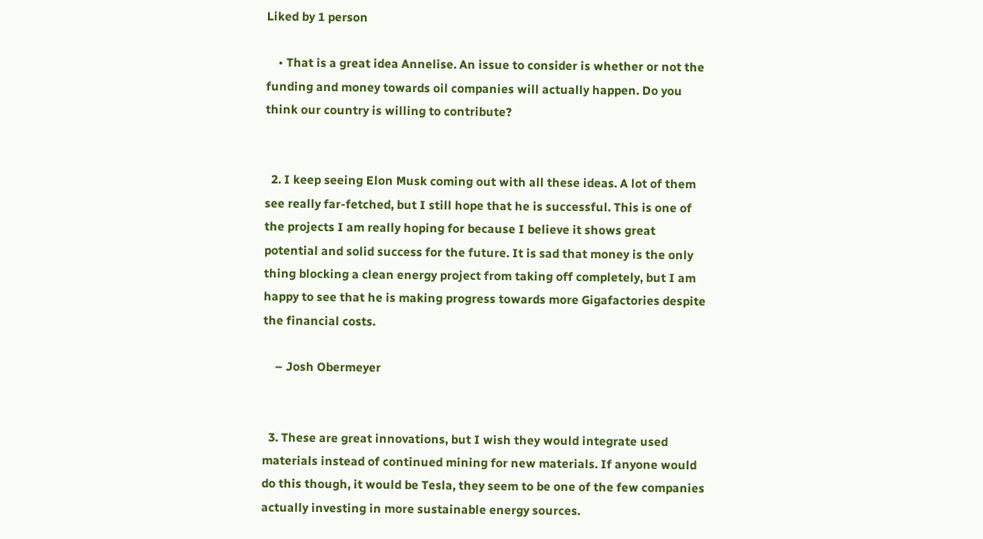Liked by 1 person

    • That is a great idea Annelise. An issue to consider is whether or not the funding and money towards oil companies will actually happen. Do you think our country is willing to contribute?


  2. I keep seeing Elon Musk coming out with all these ideas. A lot of them see really far-fetched, but I still hope that he is successful. This is one of the projects I am really hoping for because I believe it shows great potential and solid success for the future. It is sad that money is the only thing blocking a clean energy project from taking off completely, but I am happy to see that he is making progress towards more Gigafactories despite the financial costs.

    – Josh Obermeyer


  3. These are great innovations, but I wish they would integrate used materials instead of continued mining for new materials. If anyone would do this though, it would be Tesla, they seem to be one of the few companies actually investing in more sustainable energy sources.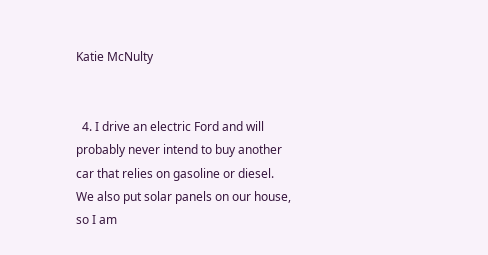Katie McNulty


  4. I drive an electric Ford and will probably never intend to buy another car that relies on gasoline or diesel. We also put solar panels on our house, so I am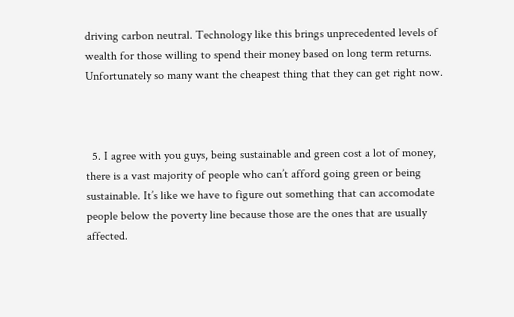driving carbon neutral. Technology like this brings unprecedented levels of wealth for those willing to spend their money based on long term returns. Unfortunately so many want the cheapest thing that they can get right now.



  5. I agree with you guys, being sustainable and green cost a lot of money, there is a vast majority of people who can’t afford going green or being sustainable. It’s like we have to figure out something that can accomodate people below the poverty line because those are the ones that are usually affected.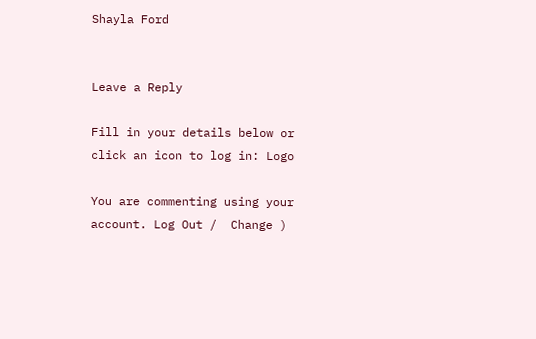Shayla Ford


Leave a Reply

Fill in your details below or click an icon to log in: Logo

You are commenting using your account. Log Out /  Change )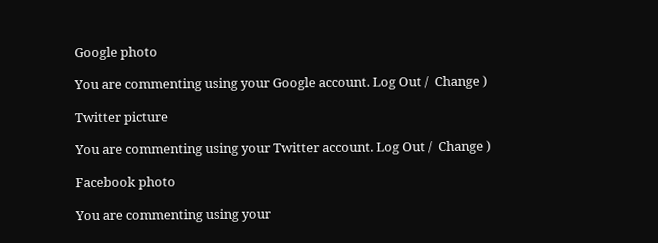Google photo

You are commenting using your Google account. Log Out /  Change )

Twitter picture

You are commenting using your Twitter account. Log Out /  Change )

Facebook photo

You are commenting using your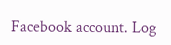Facebook account. Log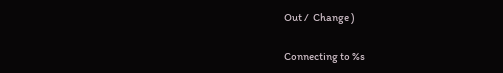Out /  Change )

Connecting to %s